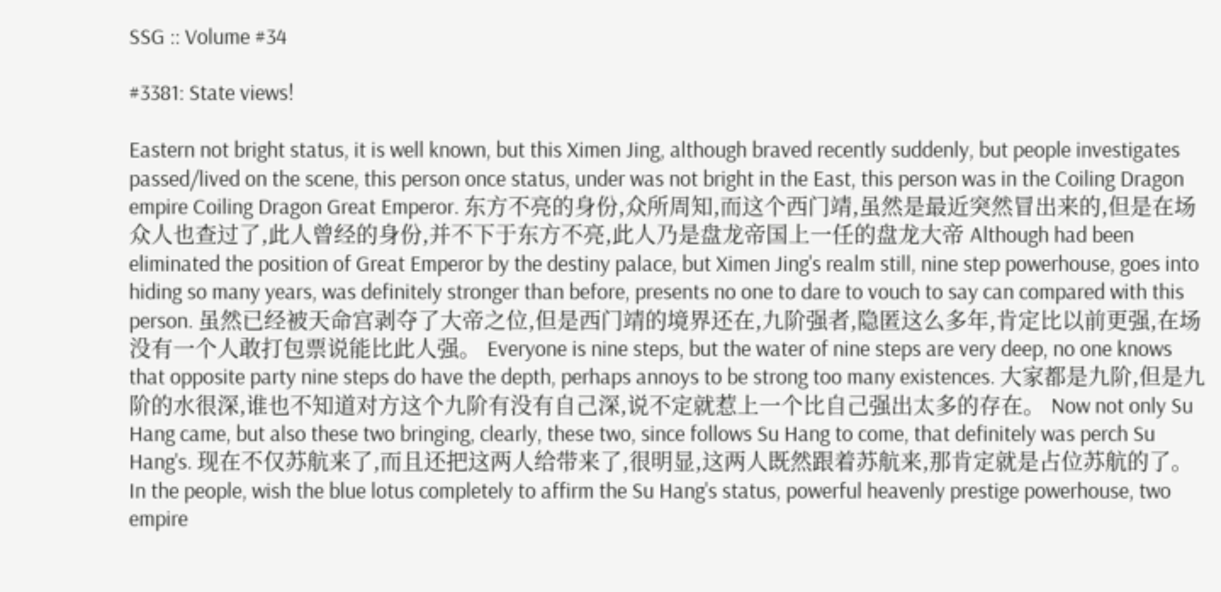SSG :: Volume #34

#3381: State views!

Eastern not bright status, it is well known, but this Ximen Jing, although braved recently suddenly, but people investigates passed/lived on the scene, this person once status, under was not bright in the East, this person was in the Coiling Dragon empire Coiling Dragon Great Emperor. 东方不亮的身份,众所周知,而这个西门靖,虽然是最近突然冒出来的,但是在场众人也查过了,此人曾经的身份,并不下于东方不亮,此人乃是盘龙帝国上一任的盘龙大帝 Although had been eliminated the position of Great Emperor by the destiny palace, but Ximen Jing's realm still, nine step powerhouse, goes into hiding so many years, was definitely stronger than before, presents no one to dare to vouch to say can compared with this person. 虽然已经被天命宫剥夺了大帝之位,但是西门靖的境界还在,九阶强者,隐匿这么多年,肯定比以前更强,在场没有一个人敢打包票说能比此人强。 Everyone is nine steps, but the water of nine steps are very deep, no one knows that opposite party nine steps do have the depth, perhaps annoys to be strong too many existences. 大家都是九阶,但是九阶的水很深,谁也不知道对方这个九阶有没有自己深,说不定就惹上一个比自己强出太多的存在。 Now not only Su Hang came, but also these two bringing, clearly, these two, since follows Su Hang to come, that definitely was perch Su Hang's. 现在不仅苏航来了,而且还把这两人给带来了,很明显,这两人既然跟着苏航来,那肯定就是占位苏航的了。 In the people, wish the blue lotus completely to affirm the Su Hang's status, powerful heavenly prestige powerhouse, two empire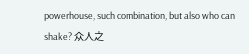powerhouse, such combination, but also who can shake? 众人之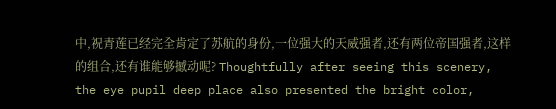中,祝青莲已经完全肯定了苏航的身份,一位强大的天威强者,还有两位帝国强者,这样的组合,还有谁能够撼动呢? Thoughtfully after seeing this scenery, the eye pupil deep place also presented the bright color,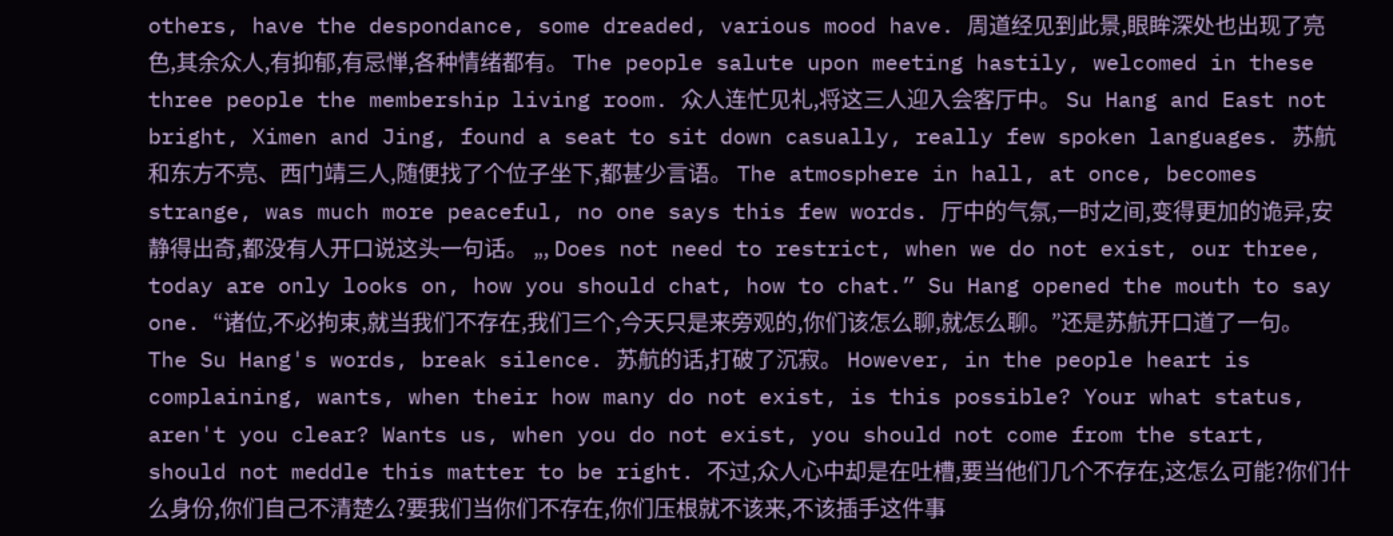others, have the despondance, some dreaded, various mood have. 周道经见到此景,眼眸深处也出现了亮色,其余众人,有抑郁,有忌惮,各种情绪都有。 The people salute upon meeting hastily, welcomed in these three people the membership living room. 众人连忙见礼,将这三人迎入会客厅中。 Su Hang and East not bright, Ximen and Jing, found a seat to sit down casually, really few spoken languages. 苏航和东方不亮、西门靖三人,随便找了个位子坐下,都甚少言语。 The atmosphere in hall, at once, becomes strange, was much more peaceful, no one says this few words. 厅中的气氛,一时之间,变得更加的诡异,安静得出奇,都没有人开口说这头一句话。 „, Does not need to restrict, when we do not exist, our three, today are only looks on, how you should chat, how to chat.” Su Hang opened the mouth to say one. “诸位,不必拘束,就当我们不存在,我们三个,今天只是来旁观的,你们该怎么聊,就怎么聊。”还是苏航开口道了一句。 The Su Hang's words, break silence. 苏航的话,打破了沉寂。 However, in the people heart is complaining, wants, when their how many do not exist, is this possible? Your what status, aren't you clear? Wants us, when you do not exist, you should not come from the start, should not meddle this matter to be right. 不过,众人心中却是在吐槽,要当他们几个不存在,这怎么可能?你们什么身份,你们自己不清楚么?要我们当你们不存在,你们压根就不该来,不该插手这件事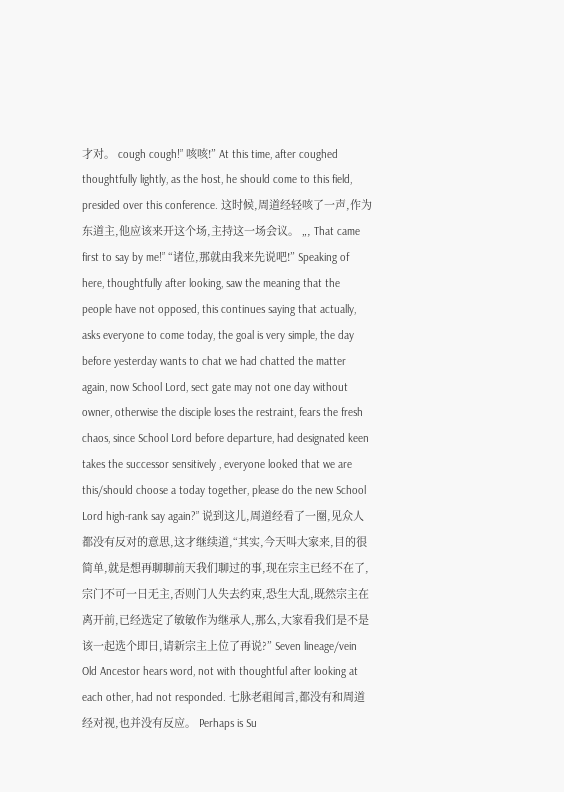才对。 cough cough!” 咳咳!” At this time, after coughed thoughtfully lightly, as the host, he should come to this field, presided over this conference. 这时候,周道经轻咳了一声,作为东道主,他应该来开这个场,主持这一场会议。 „, That came first to say by me!” “诸位,那就由我来先说吧!” Speaking of here, thoughtfully after looking, saw the meaning that the people have not opposed, this continues saying that actually, asks everyone to come today, the goal is very simple, the day before yesterday wants to chat we had chatted the matter again, now School Lord, sect gate may not one day without owner, otherwise the disciple loses the restraint, fears the fresh chaos, since School Lord before departure, had designated keen takes the successor sensitively , everyone looked that we are this/should choose a today together, please do the new School Lord high-rank say again?” 说到这儿,周道经看了一圈,见众人都没有反对的意思,这才继续道,“其实,今天叫大家来,目的很简单,就是想再聊聊前天我们聊过的事,现在宗主已经不在了,宗门不可一日无主,否则门人失去约束,恐生大乱,既然宗主在离开前,已经选定了敏敏作为继承人,那么,大家看我们是不是该一起选个即日,请新宗主上位了再说?” Seven lineage/vein Old Ancestor hears word, not with thoughtful after looking at each other, had not responded. 七脉老祖闻言,都没有和周道经对视,也并没有反应。 Perhaps is Su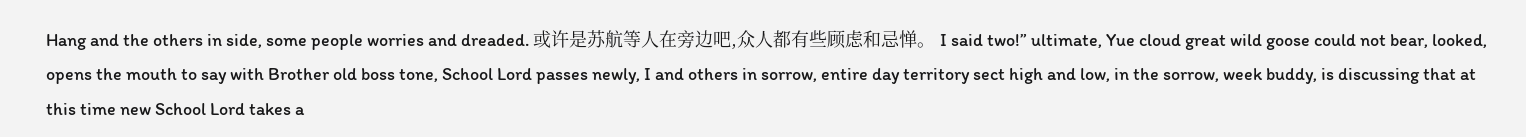Hang and the others in side, some people worries and dreaded. 或许是苏航等人在旁边吧,众人都有些顾虑和忌惮。 I said two!” ultimate, Yue cloud great wild goose could not bear, looked, opens the mouth to say with Brother old boss tone, School Lord passes newly, I and others in sorrow, entire day territory sect high and low, in the sorrow, week buddy, is discussing that at this time new School Lord takes a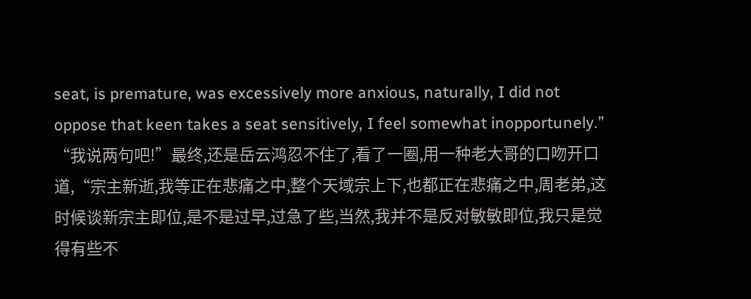seat, is premature, was excessively more anxious, naturally, I did not oppose that keen takes a seat sensitively, I feel somewhat inopportunely.” “我说两句吧!”最终,还是岳云鸿忍不住了,看了一圈,用一种老大哥的口吻开口道,“宗主新逝,我等正在悲痛之中,整个天域宗上下,也都正在悲痛之中,周老弟,这时候谈新宗主即位,是不是过早,过急了些,当然,我并不是反对敏敏即位,我只是觉得有些不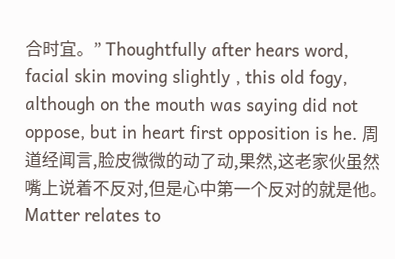合时宜。” Thoughtfully after hears word, facial skin moving slightly , this old fogy, although on the mouth was saying did not oppose, but in heart first opposition is he. 周道经闻言,脸皮微微的动了动,果然,这老家伙虽然嘴上说着不反对,但是心中第一个反对的就是他。 Matter relates to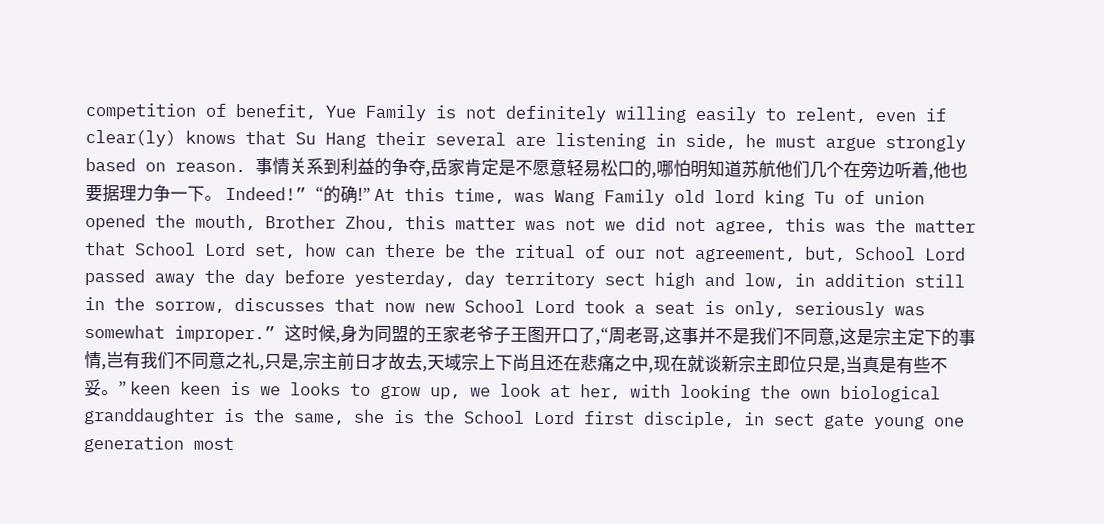competition of benefit, Yue Family is not definitely willing easily to relent, even if clear(ly) knows that Su Hang their several are listening in side, he must argue strongly based on reason. 事情关系到利益的争夺,岳家肯定是不愿意轻易松口的,哪怕明知道苏航他们几个在旁边听着,他也要据理力争一下。 Indeed!” “的确!” At this time, was Wang Family old lord king Tu of union opened the mouth, Brother Zhou, this matter was not we did not agree, this was the matter that School Lord set, how can there be the ritual of our not agreement, but, School Lord passed away the day before yesterday, day territory sect high and low, in addition still in the sorrow, discusses that now new School Lord took a seat is only, seriously was somewhat improper.” 这时候,身为同盟的王家老爷子王图开口了,“周老哥,这事并不是我们不同意,这是宗主定下的事情,岂有我们不同意之礼,只是,宗主前日才故去,天域宗上下尚且还在悲痛之中,现在就谈新宗主即位只是,当真是有些不妥。” keen keen is we looks to grow up, we look at her, with looking the own biological granddaughter is the same, she is the School Lord first disciple, in sect gate young one generation most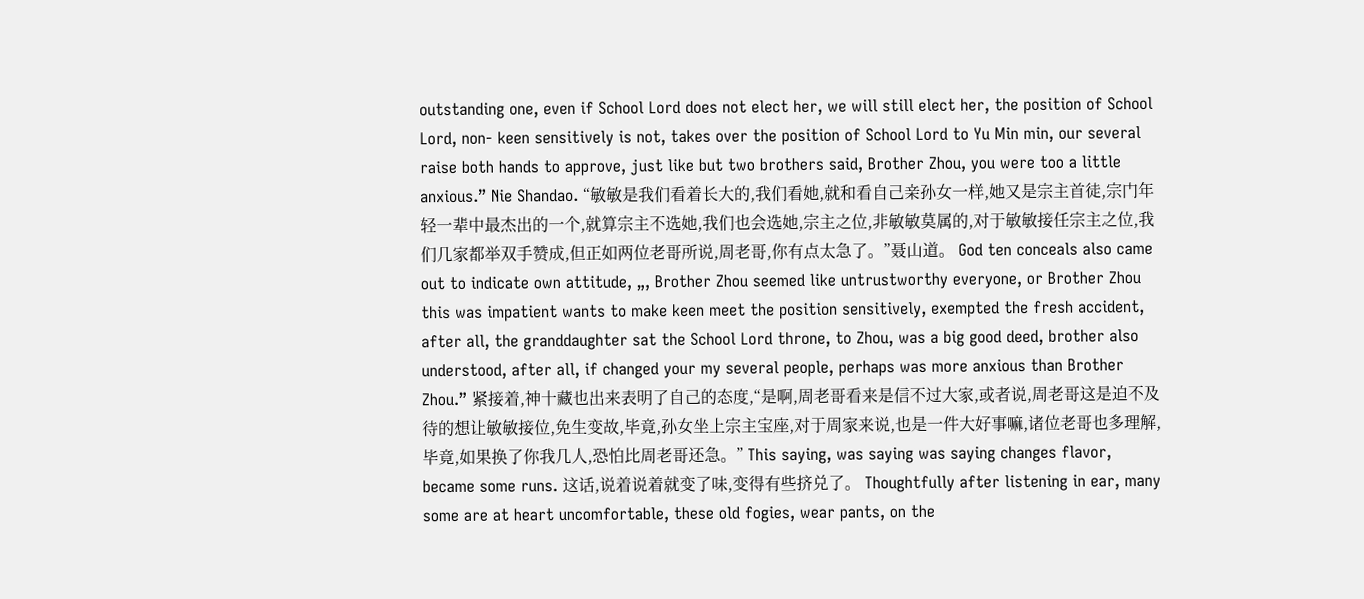outstanding one, even if School Lord does not elect her, we will still elect her, the position of School Lord, non- keen sensitively is not, takes over the position of School Lord to Yu Min min, our several raise both hands to approve, just like but two brothers said, Brother Zhou, you were too a little anxious.” Nie Shandao. “敏敏是我们看着长大的,我们看她,就和看自己亲孙女一样,她又是宗主首徒,宗门年轻一辈中最杰出的一个,就算宗主不选她,我们也会选她,宗主之位,非敏敏莫属的,对于敏敏接任宗主之位,我们几家都举双手赞成,但正如两位老哥所说,周老哥,你有点太急了。”聂山道。 God ten conceals also came out to indicate own attitude, „, Brother Zhou seemed like untrustworthy everyone, or Brother Zhou this was impatient wants to make keen meet the position sensitively, exempted the fresh accident, after all, the granddaughter sat the School Lord throne, to Zhou, was a big good deed, brother also understood, after all, if changed your my several people, perhaps was more anxious than Brother Zhou.” 紧接着,神十藏也出来表明了自己的态度,“是啊,周老哥看来是信不过大家,或者说,周老哥这是迫不及待的想让敏敏接位,免生变故,毕竟,孙女坐上宗主宝座,对于周家来说,也是一件大好事嘛,诸位老哥也多理解,毕竟,如果换了你我几人,恐怕比周老哥还急。” This saying, was saying was saying changes flavor, became some runs. 这话,说着说着就变了味,变得有些挤兑了。 Thoughtfully after listening in ear, many some are at heart uncomfortable, these old fogies, wear pants, on the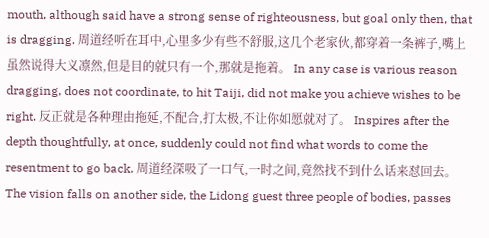mouth, although said have a strong sense of righteousness, but goal only then, that is dragging. 周道经听在耳中,心里多少有些不舒服,这几个老家伙,都穿着一条裤子,嘴上虽然说得大义凛然,但是目的就只有一个,那就是拖着。 In any case is various reason dragging, does not coordinate, to hit Taiji, did not make you achieve wishes to be right. 反正就是各种理由拖延,不配合,打太极,不让你如愿就对了。 Inspires after the depth thoughtfully, at once, suddenly could not find what words to come the resentment to go back. 周道经深吸了一口气,一时之间,竟然找不到什么话来怼回去。 The vision falls on another side, the Lidong guest three people of bodies, passes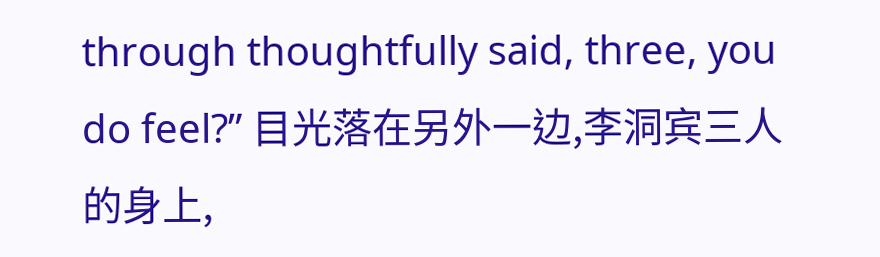through thoughtfully said, three, you do feel?” 目光落在另外一边,李洞宾三人的身上,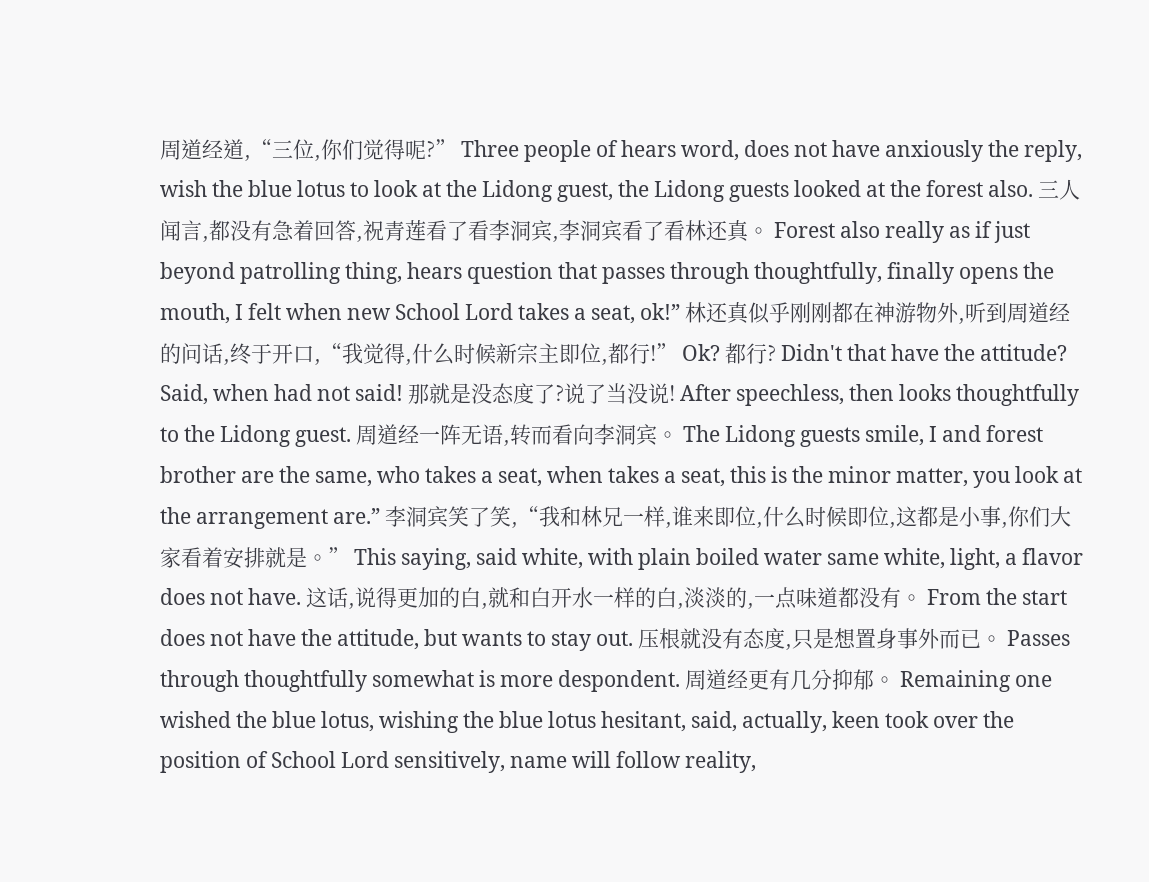周道经道,“三位,你们觉得呢?” Three people of hears word, does not have anxiously the reply, wish the blue lotus to look at the Lidong guest, the Lidong guests looked at the forest also. 三人闻言,都没有急着回答,祝青莲看了看李洞宾,李洞宾看了看林还真。 Forest also really as if just beyond patrolling thing, hears question that passes through thoughtfully, finally opens the mouth, I felt when new School Lord takes a seat, ok!” 林还真似乎刚刚都在神游物外,听到周道经的问话,终于开口,“我觉得,什么时候新宗主即位,都行!” Ok? 都行? Didn't that have the attitude? Said, when had not said! 那就是没态度了?说了当没说! After speechless, then looks thoughtfully to the Lidong guest. 周道经一阵无语,转而看向李洞宾。 The Lidong guests smile, I and forest brother are the same, who takes a seat, when takes a seat, this is the minor matter, you look at the arrangement are.” 李洞宾笑了笑,“我和林兄一样,谁来即位,什么时候即位,这都是小事,你们大家看着安排就是。” This saying, said white, with plain boiled water same white, light, a flavor does not have. 这话,说得更加的白,就和白开水一样的白,淡淡的,一点味道都没有。 From the start does not have the attitude, but wants to stay out. 压根就没有态度,只是想置身事外而已。 Passes through thoughtfully somewhat is more despondent. 周道经更有几分抑郁。 Remaining one wished the blue lotus, wishing the blue lotus hesitant, said, actually, keen took over the position of School Lord sensitively, name will follow reality,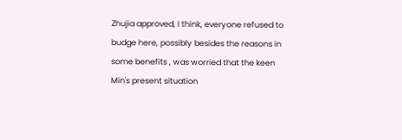Zhujia approved, I think, everyone refused to budge here, possibly besides the reasons in some benefits , was worried that the keen Min's present situation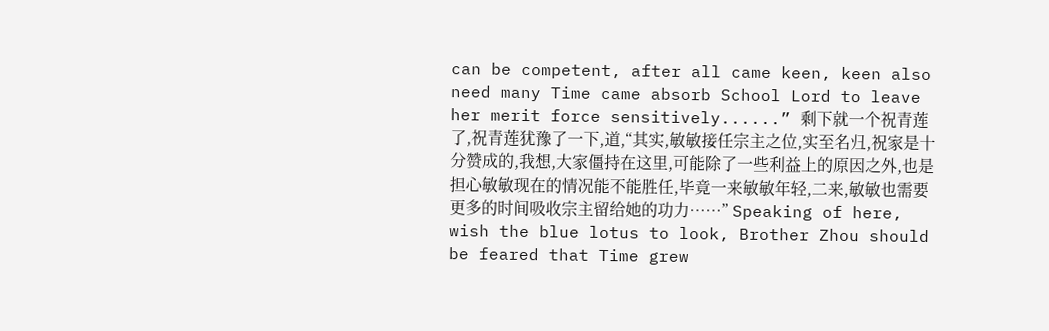can be competent, after all came keen, keen also need many Time came absorb School Lord to leave her merit force sensitively......” 剩下就一个祝青莲了,祝青莲犹豫了一下,道,“其实,敏敏接任宗主之位,实至名归,祝家是十分赞成的,我想,大家僵持在这里,可能除了一些利益上的原因之外,也是担心敏敏现在的情况能不能胜任,毕竟一来敏敏年轻,二来,敏敏也需要更多的时间吸收宗主留给她的功力……” Speaking of here, wish the blue lotus to look, Brother Zhou should be feared that Time grew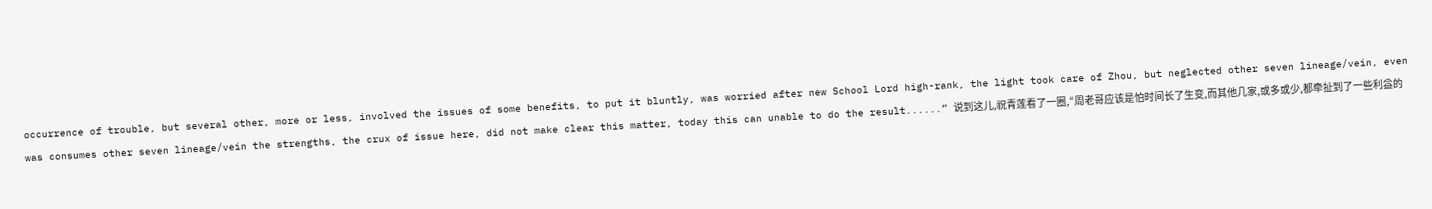occurrence of trouble, but several other, more or less, involved the issues of some benefits, to put it bluntly, was worried after new School Lord high-rank, the light took care of Zhou, but neglected other seven lineage/vein, even was consumes other seven lineage/vein the strengths, the crux of issue here, did not make clear this matter, today this can unable to do the result......” 说到这儿,祝青莲看了一圈,“周老哥应该是怕时间长了生变,而其他几家,或多或少,都牵扯到了一些利益的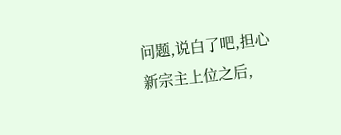问题,说白了吧,担心新宗主上位之后,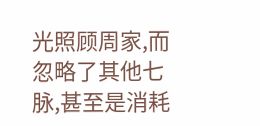光照顾周家,而忽略了其他七脉,甚至是消耗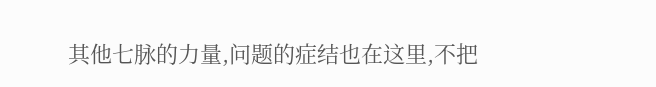其他七脉的力量,问题的症结也在这里,不把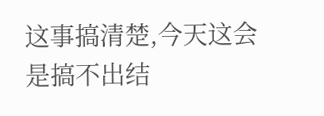这事搞清楚,今天这会是搞不出结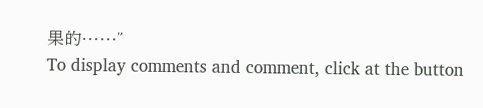果的……”
To display comments and comment, click at the button